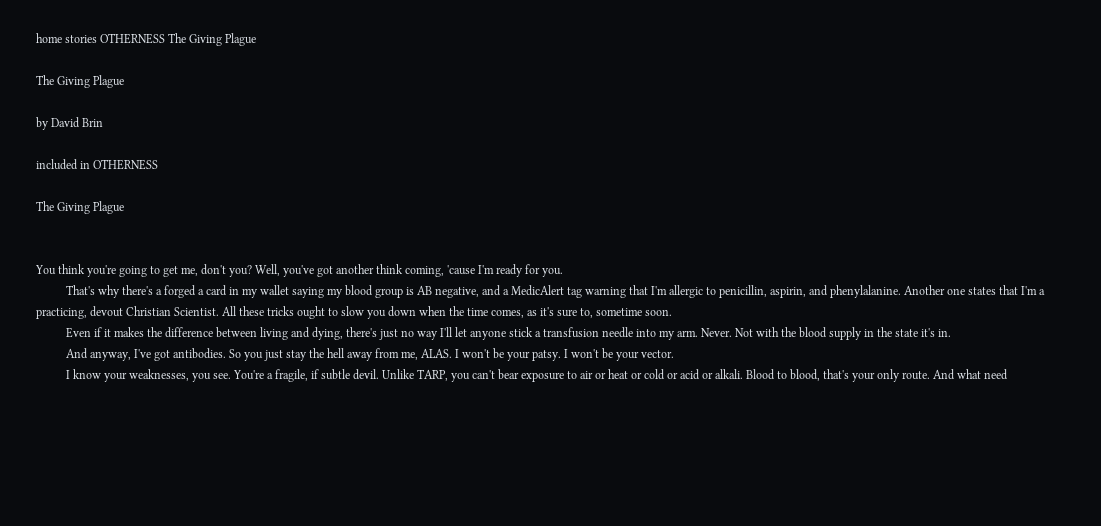home stories OTHERNESS The Giving Plague

The Giving Plague

by David Brin

included in OTHERNESS

The Giving Plague


You think you're going to get me, don't you? Well, you've got another think coming, 'cause I'm ready for you.
          That's why there's a forged a card in my wallet saying my blood group is AB negative, and a MedicAlert tag warning that I'm allergic to penicillin, aspirin, and phenylalanine. Another one states that I'm a practicing, devout Christian Scientist. All these tricks ought to slow you down when the time comes, as it's sure to, sometime soon.
          Even if it makes the difference between living and dying, there's just no way I'll let anyone stick a transfusion needle into my arm. Never. Not with the blood supply in the state it's in.
          And anyway, I've got antibodies. So you just stay the hell away from me, ALAS. I won't be your patsy. I won't be your vector.
          I know your weaknesses, you see. You're a fragile, if subtle devil. Unlike TARP, you can't bear exposure to air or heat or cold or acid or alkali. Blood to blood, that's your only route. And what need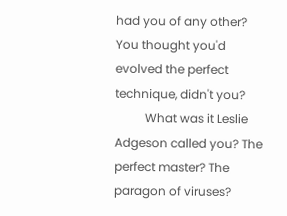had you of any other? You thought you'd evolved the perfect technique, didn't you?
          What was it Leslie Adgeson called you? The perfect master? The paragon of viruses?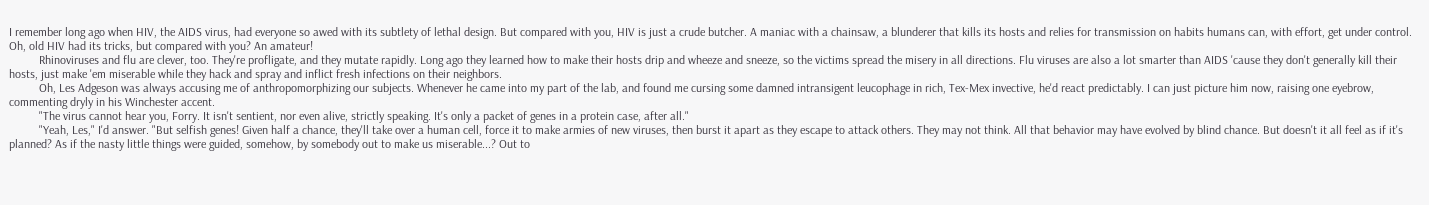I remember long ago when HIV, the AIDS virus, had everyone so awed with its subtlety of lethal design. But compared with you, HIV is just a crude butcher. A maniac with a chainsaw, a blunderer that kills its hosts and relies for transmission on habits humans can, with effort, get under control. Oh, old HIV had its tricks, but compared with you? An amateur!
          Rhinoviruses and flu are clever, too. They're profligate, and they mutate rapidly. Long ago they learned how to make their hosts drip and wheeze and sneeze, so the victims spread the misery in all directions. Flu viruses are also a lot smarter than AIDS 'cause they don't generally kill their hosts, just make 'em miserable while they hack and spray and inflict fresh infections on their neighbors.
          Oh, Les Adgeson was always accusing me of anthropomorphizing our subjects. Whenever he came into my part of the lab, and found me cursing some damned intransigent leucophage in rich, Tex-Mex invective, he'd react predictably. I can just picture him now, raising one eyebrow, commenting dryly in his Winchester accent.
          "The virus cannot hear you, Forry. It isn't sentient, nor even alive, strictly speaking. It's only a packet of genes in a protein case, after all."
          "Yeah, Les," I'd answer. "But selfish genes! Given half a chance, they'll take over a human cell, force it to make armies of new viruses, then burst it apart as they escape to attack others. They may not think. All that behavior may have evolved by blind chance. But doesn't it all feel as if it's planned? As if the nasty little things were guided, somehow, by somebody out to make us miserable...? Out to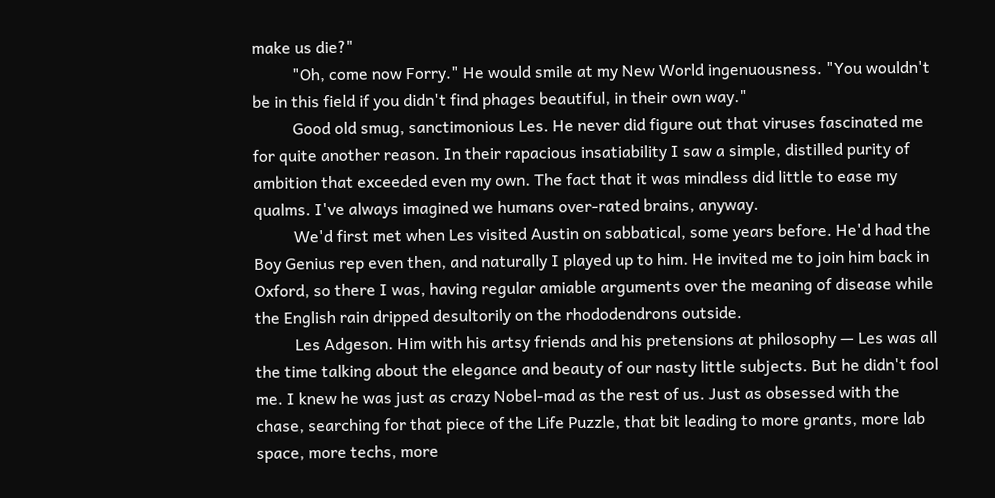make us die?"
          "Oh, come now Forry." He would smile at my New World ingenuousness. "You wouldn't be in this field if you didn't find phages beautiful, in their own way."
          Good old smug, sanctimonious Les. He never did figure out that viruses fascinated me for quite another reason. In their rapacious insatiability I saw a simple, distilled purity of ambition that exceeded even my own. The fact that it was mindless did little to ease my qualms. I've always imagined we humans over-rated brains, anyway.
          We'd first met when Les visited Austin on sabbatical, some years before. He'd had the Boy Genius rep even then, and naturally I played up to him. He invited me to join him back in Oxford, so there I was, having regular amiable arguments over the meaning of disease while the English rain dripped desultorily on the rhododendrons outside.
          Les Adgeson. Him with his artsy friends and his pretensions at philosophy — Les was all the time talking about the elegance and beauty of our nasty little subjects. But he didn't fool me. I knew he was just as crazy Nobel-mad as the rest of us. Just as obsessed with the chase, searching for that piece of the Life Puzzle, that bit leading to more grants, more lab space, more techs, more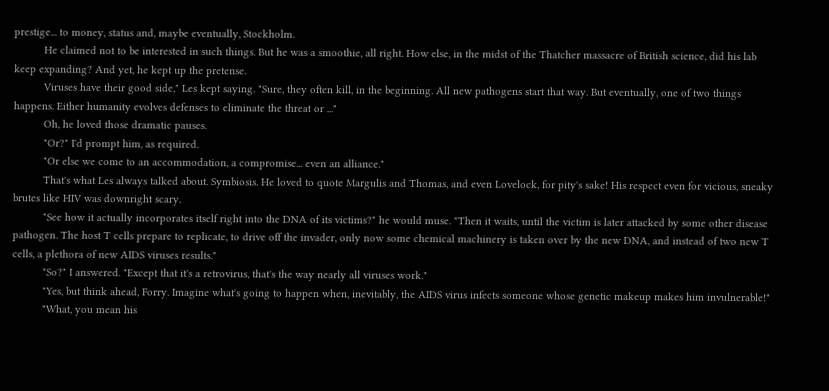prestige... to money, status and, maybe eventually, Stockholm.
          He claimed not to be interested in such things. But he was a smoothie, all right. How else, in the midst of the Thatcher massacre of British science, did his lab keep expanding? And yet, he kept up the pretense.
          Viruses have their good side," Les kept saying. "Sure, they often kill, in the beginning. All new pathogens start that way. But eventually, one of two things happens. Either humanity evolves defenses to eliminate the threat or ..."
          Oh, he loved those dramatic pauses.
          "Or?" I'd prompt him, as required.
          "Or else we come to an accommodation, a compromise... even an alliance."
          That's what Les always talked about. Symbiosis. He loved to quote Margulis and Thomas, and even Lovelock, for pity's sake! His respect even for vicious, sneaky brutes like HIV was downright scary.
          "See how it actually incorporates itself right into the DNA of its victims?" he would muse. "Then it waits, until the victim is later attacked by some other disease pathogen. The host T cells prepare to replicate, to drive off the invader, only now some chemical machinery is taken over by the new DNA, and instead of two new T cells, a plethora of new AIDS viruses results."
          "So?" I answered. "Except that it's a retrovirus, that's the way nearly all viruses work."
          "Yes, but think ahead, Forry. Imagine what's going to happen when, inevitably, the AIDS virus infects someone whose genetic makeup makes him invulnerable!"
          "What, you mean his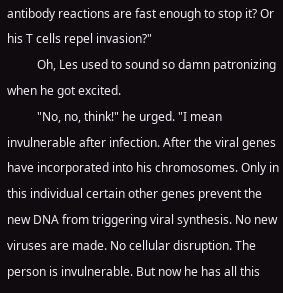antibody reactions are fast enough to stop it? Or his T cells repel invasion?"
          Oh, Les used to sound so damn patronizing when he got excited.
          "No, no, think!" he urged. "I mean invulnerable after infection. After the viral genes have incorporated into his chromosomes. Only in this individual certain other genes prevent the new DNA from triggering viral synthesis. No new viruses are made. No cellular disruption. The person is invulnerable. But now he has all this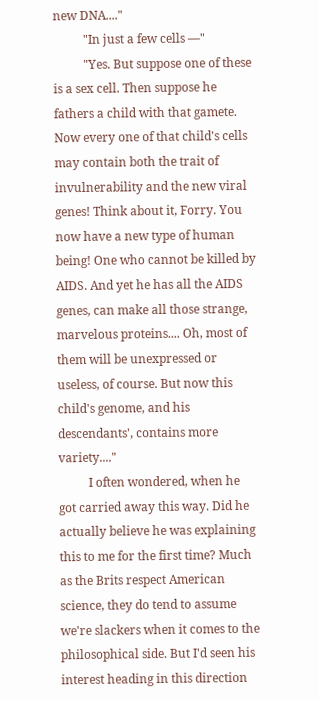new DNA...."
          "In just a few cells —"
          "Yes. But suppose one of these is a sex cell. Then suppose he fathers a child with that gamete. Now every one of that child's cells may contain both the trait of invulnerability and the new viral genes! Think about it, Forry. You now have a new type of human being! One who cannot be killed by AIDS. And yet he has all the AIDS genes, can make all those strange, marvelous proteins.... Oh, most of them will be unexpressed or useless, of course. But now this child's genome, and his descendants', contains more variety...."
          I often wondered, when he got carried away this way. Did he actually believe he was explaining this to me for the first time? Much as the Brits respect American science, they do tend to assume we're slackers when it comes to the philosophical side. But I'd seen his interest heading in this direction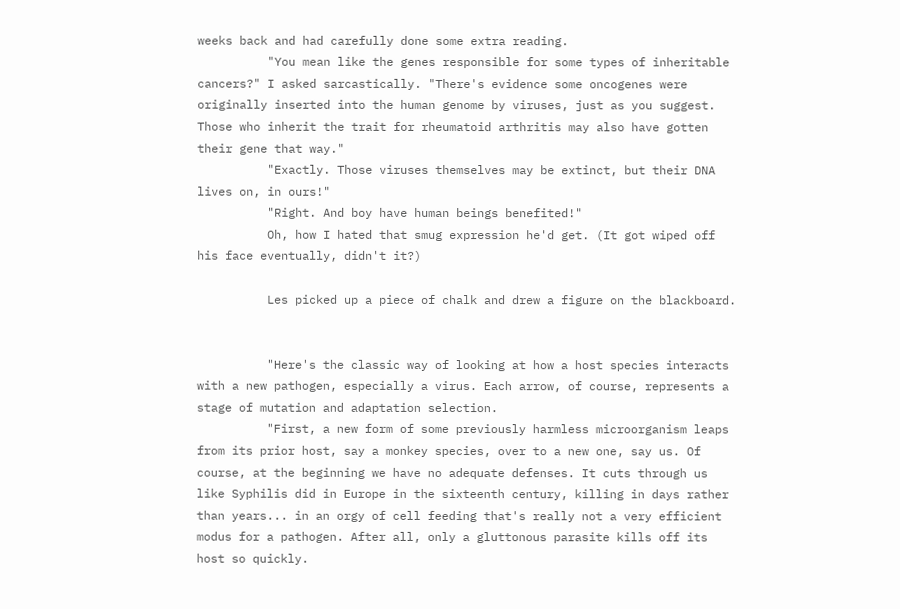weeks back and had carefully done some extra reading.
          "You mean like the genes responsible for some types of inheritable cancers?" I asked sarcastically. "There's evidence some oncogenes were originally inserted into the human genome by viruses, just as you suggest. Those who inherit the trait for rheumatoid arthritis may also have gotten their gene that way."
          "Exactly. Those viruses themselves may be extinct, but their DNA lives on, in ours!"
          "Right. And boy have human beings benefited!"
          Oh, how I hated that smug expression he'd get. (It got wiped off his face eventually, didn't it?)

          Les picked up a piece of chalk and drew a figure on the blackboard.


          "Here's the classic way of looking at how a host species interacts with a new pathogen, especially a virus. Each arrow, of course, represents a stage of mutation and adaptation selection.
          "First, a new form of some previously harmless microorganism leaps from its prior host, say a monkey species, over to a new one, say us. Of course, at the beginning we have no adequate defenses. It cuts through us like Syphilis did in Europe in the sixteenth century, killing in days rather than years... in an orgy of cell feeding that's really not a very efficient modus for a pathogen. After all, only a gluttonous parasite kills off its host so quickly.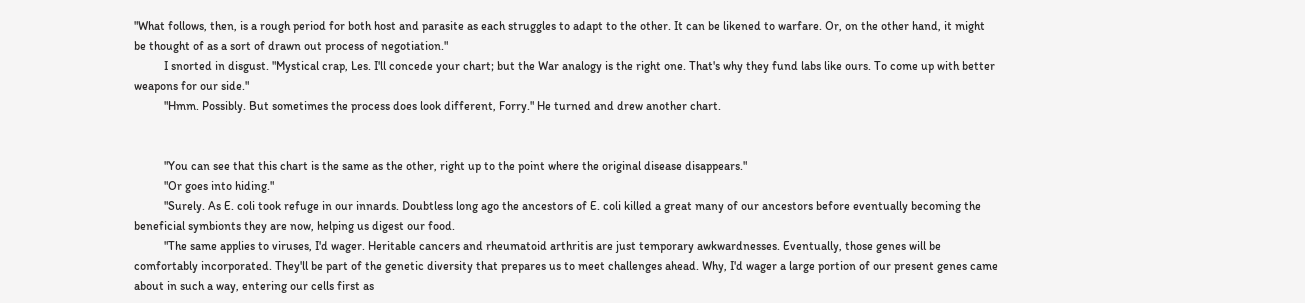"What follows, then, is a rough period for both host and parasite as each struggles to adapt to the other. It can be likened to warfare. Or, on the other hand, it might be thought of as a sort of drawn out process of negotiation."
          I snorted in disgust. "Mystical crap, Les. I'll concede your chart; but the War analogy is the right one. That's why they fund labs like ours. To come up with better weapons for our side."
          "Hmm. Possibly. But sometimes the process does look different, Forry." He turned and drew another chart.


          "You can see that this chart is the same as the other, right up to the point where the original disease disappears."
          "Or goes into hiding."
          "Surely. As E. coli took refuge in our innards. Doubtless long ago the ancestors of E. coli killed a great many of our ancestors before eventually becoming the beneficial symbionts they are now, helping us digest our food.
          "The same applies to viruses, I'd wager. Heritable cancers and rheumatoid arthritis are just temporary awkwardnesses. Eventually, those genes will be comfortably incorporated. They'll be part of the genetic diversity that prepares us to meet challenges ahead. Why, I'd wager a large portion of our present genes came about in such a way, entering our cells first as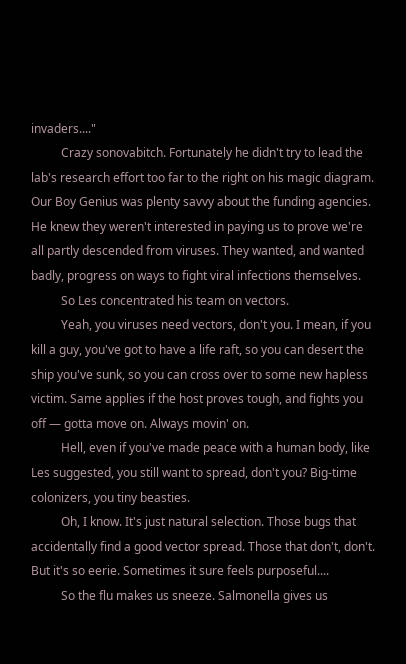invaders...."
          Crazy sonovabitch. Fortunately he didn't try to lead the lab's research effort too far to the right on his magic diagram. Our Boy Genius was plenty savvy about the funding agencies. He knew they weren't interested in paying us to prove we're all partly descended from viruses. They wanted, and wanted badly, progress on ways to fight viral infections themselves.
          So Les concentrated his team on vectors.
          Yeah, you viruses need vectors, don't you. I mean, if you kill a guy, you've got to have a life raft, so you can desert the ship you've sunk, so you can cross over to some new hapless victim. Same applies if the host proves tough, and fights you off — gotta move on. Always movin' on.
          Hell, even if you've made peace with a human body, like Les suggested, you still want to spread, don't you? Big-time colonizers, you tiny beasties.
          Oh, I know. It's just natural selection. Those bugs that accidentally find a good vector spread. Those that don't, don't. But it's so eerie. Sometimes it sure feels purposeful....
          So the flu makes us sneeze. Salmonella gives us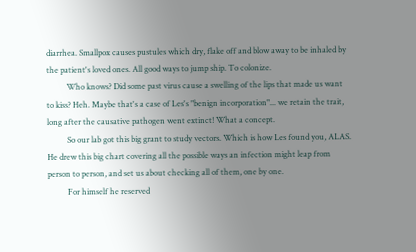diarrhea. Smallpox causes pustules which dry, flake off and blow away to be inhaled by the patient's loved ones. All good ways to jump ship. To colonize.
          Who knows? Did some past virus cause a swelling of the lips that made us want to kiss? Heh. Maybe that's a case of Les's "benign incorporation"... we retain the trait, long after the causative pathogen went extinct! What a concept.
          So our lab got this big grant to study vectors. Which is how Les found you, ALAS. He drew this big chart covering all the possible ways an infection might leap from person to person, and set us about checking all of them, one by one.
          For himself he reserved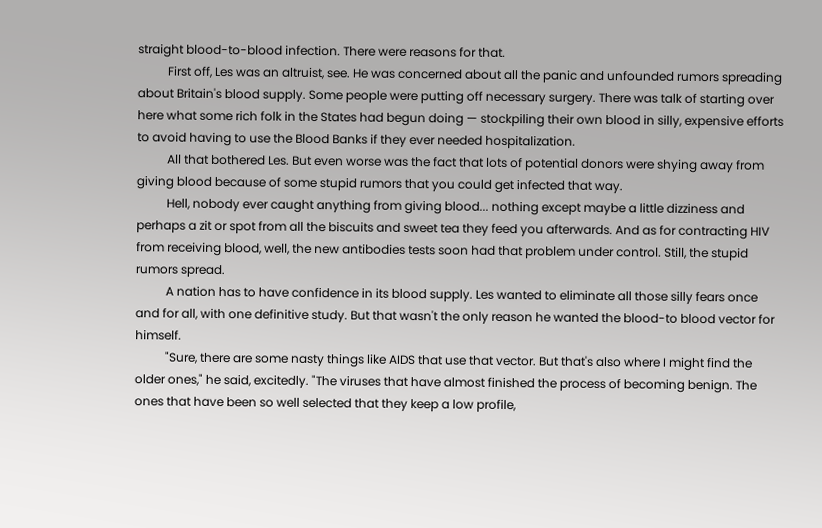straight blood-to-blood infection. There were reasons for that.
          First off, Les was an altruist, see. He was concerned about all the panic and unfounded rumors spreading about Britain's blood supply. Some people were putting off necessary surgery. There was talk of starting over here what some rich folk in the States had begun doing — stockpiling their own blood in silly, expensive efforts to avoid having to use the Blood Banks if they ever needed hospitalization.
          All that bothered Les. But even worse was the fact that lots of potential donors were shying away from giving blood because of some stupid rumors that you could get infected that way.
          Hell, nobody ever caught anything from giving blood... nothing except maybe a little dizziness and perhaps a zit or spot from all the biscuits and sweet tea they feed you afterwards. And as for contracting HIV from receiving blood, well, the new antibodies tests soon had that problem under control. Still, the stupid rumors spread.
          A nation has to have confidence in its blood supply. Les wanted to eliminate all those silly fears once and for all, with one definitive study. But that wasn't the only reason he wanted the blood-to blood vector for himself.
          "Sure, there are some nasty things like AIDS that use that vector. But that's also where I might find the older ones," he said, excitedly. "The viruses that have almost finished the process of becoming benign. The ones that have been so well selected that they keep a low profile,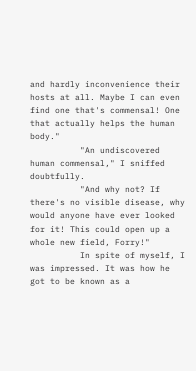and hardly inconvenience their hosts at all. Maybe I can even find one that's commensal! One that actually helps the human body."
          "An undiscovered human commensal," I sniffed doubtfully.
          "And why not? If there's no visible disease, why would anyone have ever looked for it! This could open up a whole new field, Forry!"
          In spite of myself, I was impressed. It was how he got to be known as a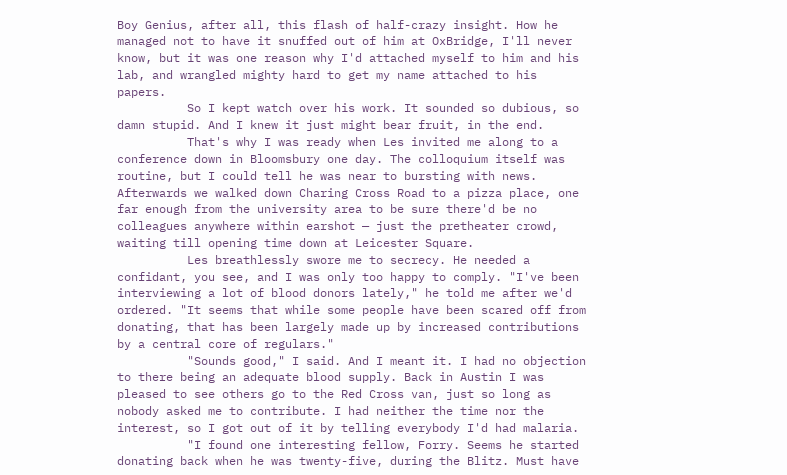Boy Genius, after all, this flash of half-crazy insight. How he managed not to have it snuffed out of him at OxBridge, I'll never know, but it was one reason why I'd attached myself to him and his lab, and wrangled mighty hard to get my name attached to his papers.
          So I kept watch over his work. It sounded so dubious, so damn stupid. And I knew it just might bear fruit, in the end.
          That's why I was ready when Les invited me along to a conference down in Bloomsbury one day. The colloquium itself was routine, but I could tell he was near to bursting with news. Afterwards we walked down Charing Cross Road to a pizza place, one far enough from the university area to be sure there'd be no colleagues anywhere within earshot — just the pretheater crowd, waiting till opening time down at Leicester Square.
          Les breathlessly swore me to secrecy. He needed a confidant, you see, and I was only too happy to comply. "I've been interviewing a lot of blood donors lately," he told me after we'd ordered. "It seems that while some people have been scared off from donating, that has been largely made up by increased contributions by a central core of regulars."
          "Sounds good," I said. And I meant it. I had no objection to there being an adequate blood supply. Back in Austin I was pleased to see others go to the Red Cross van, just so long as nobody asked me to contribute. I had neither the time nor the interest, so I got out of it by telling everybody I'd had malaria.
          "I found one interesting fellow, Forry. Seems he started donating back when he was twenty-five, during the Blitz. Must have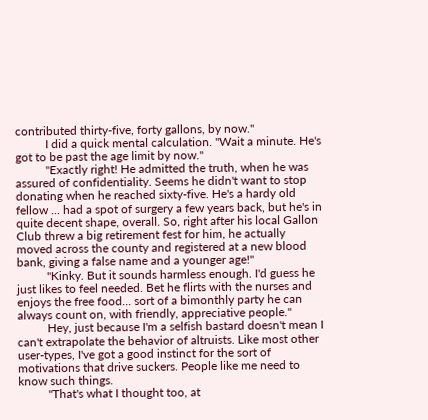contributed thirty-five, forty gallons, by now."
          I did a quick mental calculation. "Wait a minute. He's got to be past the age limit by now."
          "Exactly right! He admitted the truth, when he was assured of confidentiality. Seems he didn't want to stop donating when he reached sixty-five. He's a hardy old fellow ... had a spot of surgery a few years back, but he's in quite decent shape, overall. So, right after his local Gallon Club threw a big retirement fest for him, he actually moved across the county and registered at a new blood bank, giving a false name and a younger age!"
          "Kinky. But it sounds harmless enough. I'd guess he just likes to feel needed. Bet he flirts with the nurses and enjoys the free food... sort of a bimonthly party he can always count on, with friendly, appreciative people."
          Hey, just because I'm a selfish bastard doesn't mean I can't extrapolate the behavior of altruists. Like most other user-types, I've got a good instinct for the sort of motivations that drive suckers. People like me need to know such things.
          "That's what I thought too, at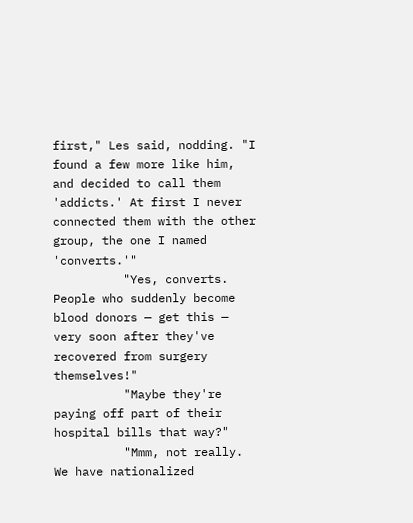first," Les said, nodding. "I found a few more like him, and decided to call them 'addicts.' At first I never connected them with the other group, the one I named 'converts.'"
          "Yes, converts. People who suddenly become blood donors — get this — very soon after they've recovered from surgery themselves!"
          "Maybe they're paying off part of their hospital bills that way?"
          "Mmm, not really. We have nationalized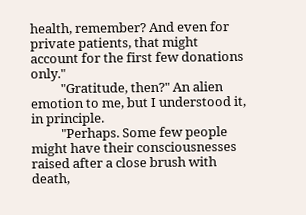health, remember? And even for private patients, that might account for the first few donations only."
          "Gratitude, then?" An alien emotion to me, but I understood it, in principle.
          "Perhaps. Some few people might have their consciousnesses raised after a close brush with death,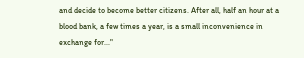and decide to become better citizens. After all, half an hour at a blood bank, a few times a year, is a small inconvenience in exchange for..."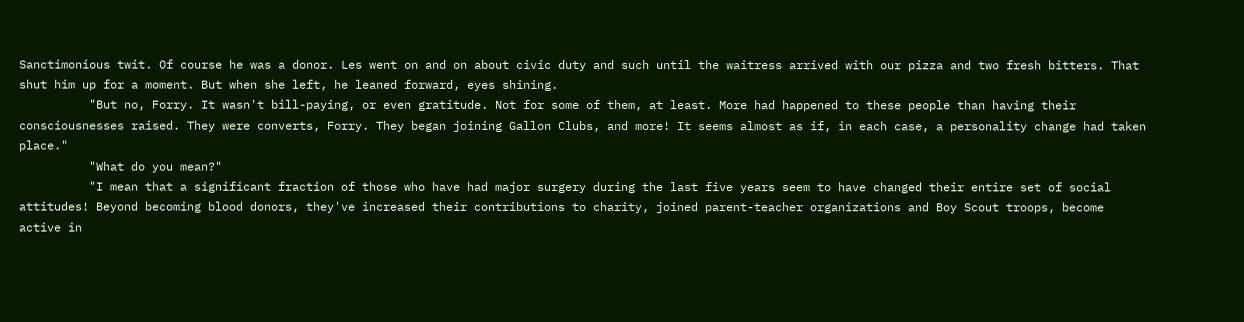Sanctimonious twit. Of course he was a donor. Les went on and on about civic duty and such until the waitress arrived with our pizza and two fresh bitters. That shut him up for a moment. But when she left, he leaned forward, eyes shining.
          "But no, Forry. It wasn't bill-paying, or even gratitude. Not for some of them, at least. More had happened to these people than having their consciousnesses raised. They were converts, Forry. They began joining Gallon Clubs, and more! It seems almost as if, in each case, a personality change had taken place."
          "What do you mean?"
          "I mean that a significant fraction of those who have had major surgery during the last five years seem to have changed their entire set of social attitudes! Beyond becoming blood donors, they've increased their contributions to charity, joined parent-teacher organizations and Boy Scout troops, become active in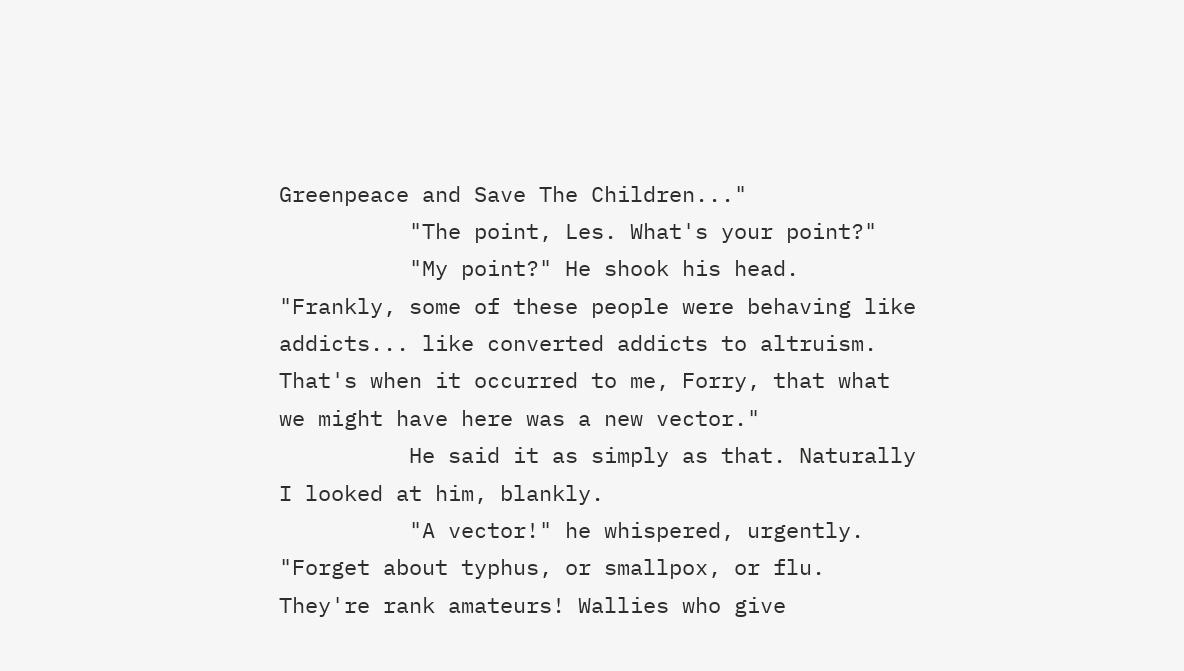Greenpeace and Save The Children..."
          "The point, Les. What's your point?"
          "My point?" He shook his head. "Frankly, some of these people were behaving like addicts... like converted addicts to altruism. That's when it occurred to me, Forry, that what we might have here was a new vector."
          He said it as simply as that. Naturally I looked at him, blankly.
          "A vector!" he whispered, urgently. "Forget about typhus, or smallpox, or flu. They're rank amateurs! Wallies who give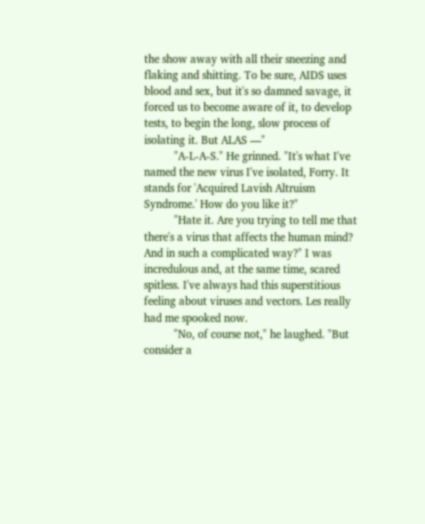the show away with all their sneezing and flaking and shitting. To be sure, AIDS uses blood and sex, but it's so damned savage, it forced us to become aware of it, to develop tests, to begin the long, slow process of isolating it. But ALAS —"
          "A-L-A-S." He grinned. "It's what I've named the new virus I've isolated, Forry. It stands for 'Acquired Lavish Altruism Syndrome.' How do you like it?"
          "Hate it. Are you trying to tell me that there's a virus that affects the human mind? And in such a complicated way?" I was incredulous and, at the same time, scared spitless. I've always had this superstitious feeling about viruses and vectors. Les really had me spooked now.
          "No, of course not," he laughed. "But consider a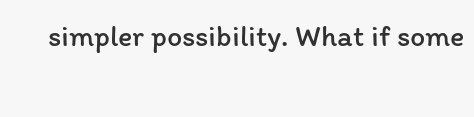simpler possibility. What if some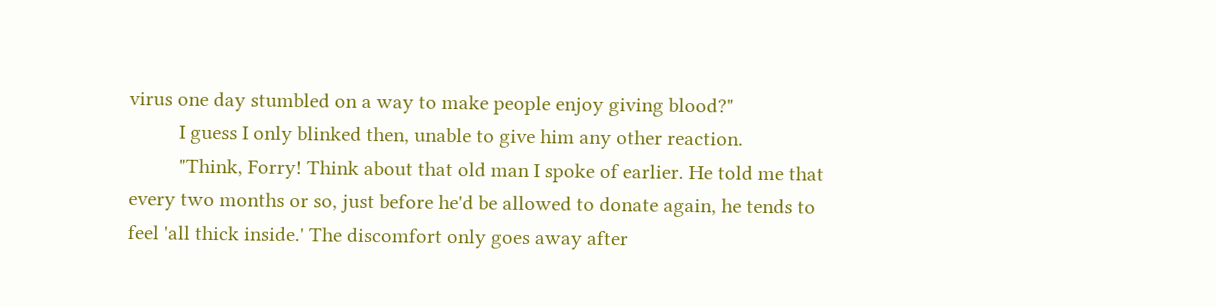virus one day stumbled on a way to make people enjoy giving blood?"
          I guess I only blinked then, unable to give him any other reaction.
          "Think, Forry! Think about that old man I spoke of earlier. He told me that every two months or so, just before he'd be allowed to donate again, he tends to feel 'all thick inside.' The discomfort only goes away after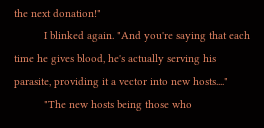the next donation!"
          I blinked again. "And you're saying that each time he gives blood, he's actually serving his parasite, providing it a vector into new hosts...."
          "The new hosts being those who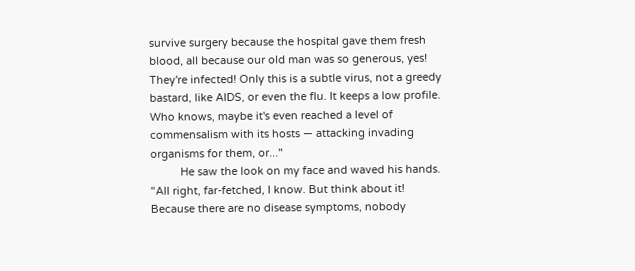survive surgery because the hospital gave them fresh blood, all because our old man was so generous, yes! They're infected! Only this is a subtle virus, not a greedy bastard, like AIDS, or even the flu. It keeps a low profile. Who knows, maybe it's even reached a level of commensalism with its hosts — attacking invading organisms for them, or..."
          He saw the look on my face and waved his hands. "All right, far-fetched, I know. But think about it! Because there are no disease symptoms, nobody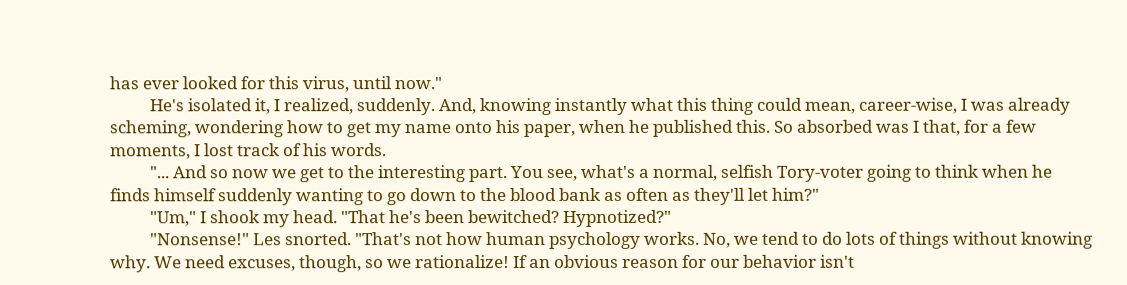has ever looked for this virus, until now."
          He's isolated it, I realized, suddenly. And, knowing instantly what this thing could mean, career-wise, I was already scheming, wondering how to get my name onto his paper, when he published this. So absorbed was I that, for a few moments, I lost track of his words.
          "... And so now we get to the interesting part. You see, what's a normal, selfish Tory-voter going to think when he finds himself suddenly wanting to go down to the blood bank as often as they'll let him?"
          "Um," I shook my head. "That he's been bewitched? Hypnotized?"
          "Nonsense!" Les snorted. "That's not how human psychology works. No, we tend to do lots of things without knowing why. We need excuses, though, so we rationalize! If an obvious reason for our behavior isn't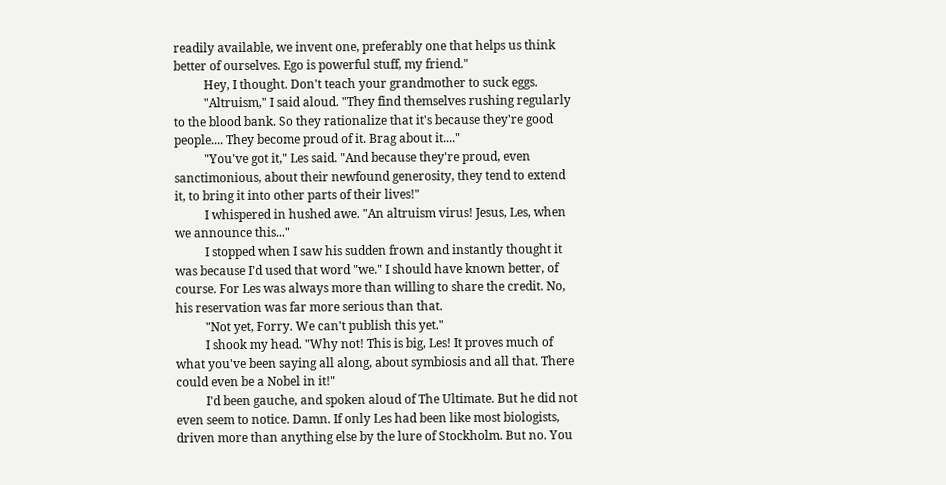readily available, we invent one, preferably one that helps us think better of ourselves. Ego is powerful stuff, my friend."
          Hey, I thought. Don't teach your grandmother to suck eggs.
          "Altruism," I said aloud. "They find themselves rushing regularly to the blood bank. So they rationalize that it's because they're good people.... They become proud of it. Brag about it...."
          "You've got it," Les said. "And because they're proud, even sanctimonious, about their newfound generosity, they tend to extend it, to bring it into other parts of their lives!"
          I whispered in hushed awe. "An altruism virus! Jesus, Les, when we announce this..."
          I stopped when I saw his sudden frown and instantly thought it was because I'd used that word "we." I should have known better, of course. For Les was always more than willing to share the credit. No, his reservation was far more serious than that.
          "Not yet, Forry. We can't publish this yet."
          I shook my head. "Why not! This is big, Les! It proves much of what you've been saying all along, about symbiosis and all that. There could even be a Nobel in it!"
          I'd been gauche, and spoken aloud of The Ultimate. But he did not even seem to notice. Damn. If only Les had been like most biologists, driven more than anything else by the lure of Stockholm. But no. You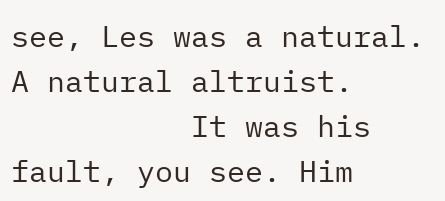see, Les was a natural. A natural altruist.
          It was his fault, you see. Him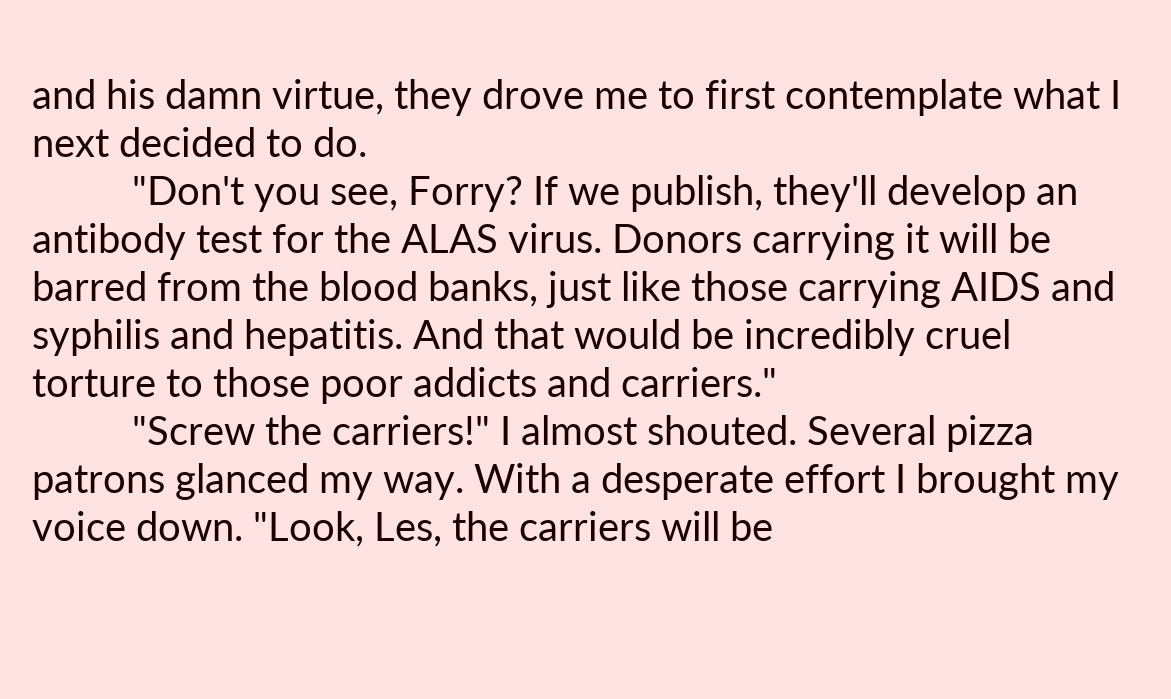and his damn virtue, they drove me to first contemplate what I next decided to do.
          "Don't you see, Forry? If we publish, they'll develop an antibody test for the ALAS virus. Donors carrying it will be barred from the blood banks, just like those carrying AIDS and syphilis and hepatitis. And that would be incredibly cruel torture to those poor addicts and carriers."
          "Screw the carriers!" I almost shouted. Several pizza patrons glanced my way. With a desperate effort I brought my voice down. "Look, Les, the carriers will be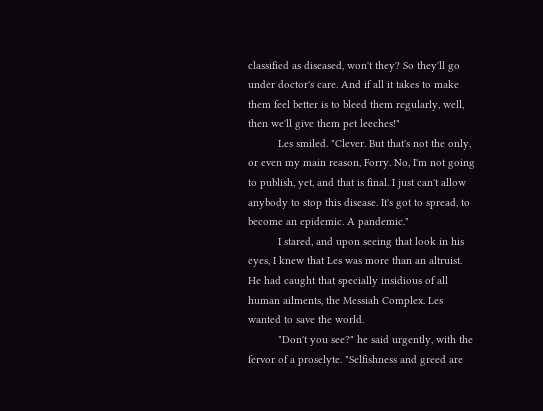classified as diseased, won't they? So they'll go under doctor's care. And if all it takes to make them feel better is to bleed them regularly, well, then we'll give them pet leeches!"
          Les smiled. "Clever. But that's not the only, or even my main reason, Forry. No, I'm not going to publish, yet, and that is final. I just can't allow anybody to stop this disease. It's got to spread, to become an epidemic. A pandemic."
          I stared, and upon seeing that look in his eyes, I knew that Les was more than an altruist. He had caught that specially insidious of all human ailments, the Messiah Complex. Les wanted to save the world.
          "Don't you see?" he said urgently, with the fervor of a proselyte. "Selfishness and greed are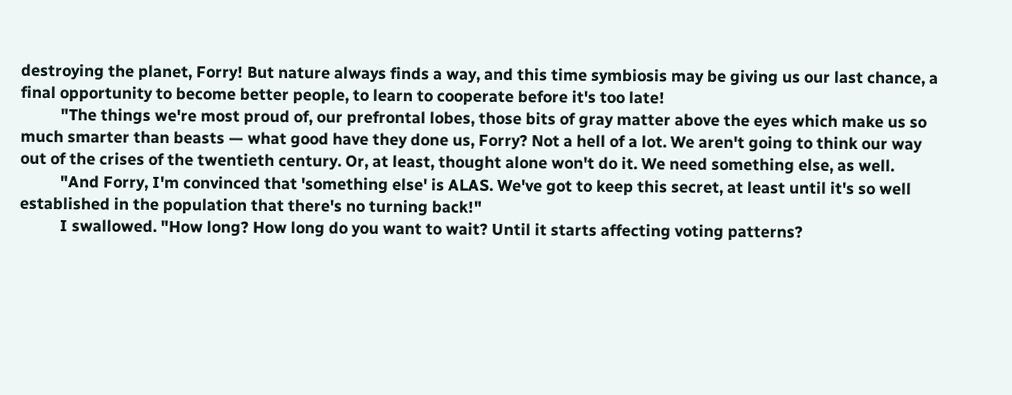destroying the planet, Forry! But nature always finds a way, and this time symbiosis may be giving us our last chance, a final opportunity to become better people, to learn to cooperate before it's too late!
          "The things we're most proud of, our prefrontal lobes, those bits of gray matter above the eyes which make us so much smarter than beasts — what good have they done us, Forry? Not a hell of a lot. We aren't going to think our way out of the crises of the twentieth century. Or, at least, thought alone won't do it. We need something else, as well.
          "And Forry, I'm convinced that 'something else' is ALAS. We've got to keep this secret, at least until it's so well established in the population that there's no turning back!"
          I swallowed. "How long? How long do you want to wait? Until it starts affecting voting patterns?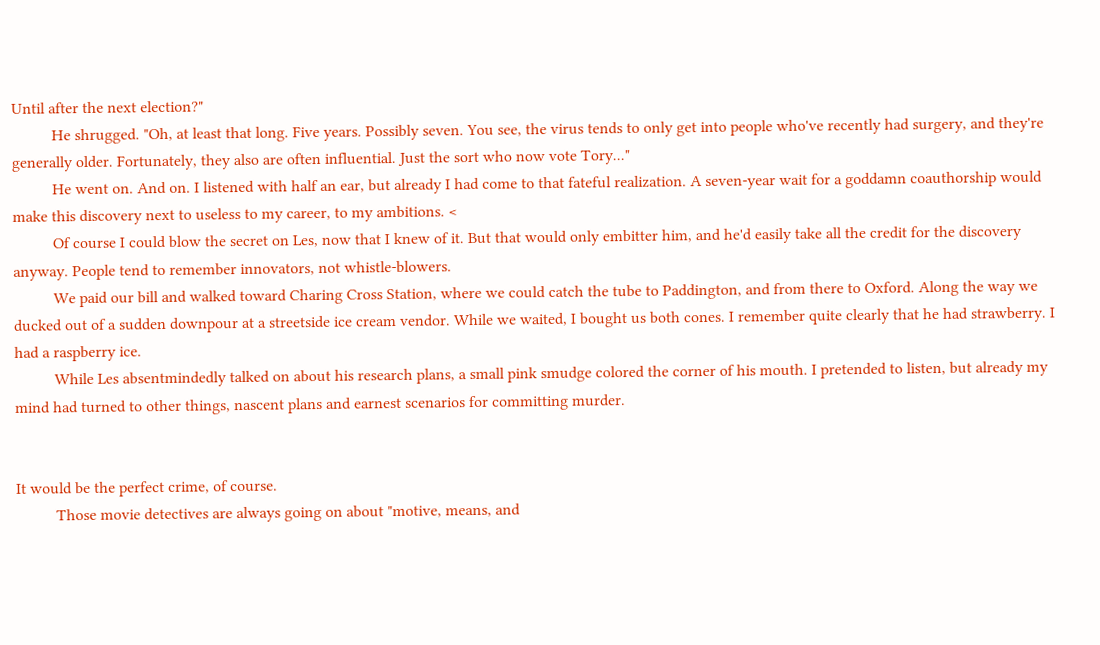Until after the next election?"
          He shrugged. "Oh, at least that long. Five years. Possibly seven. You see, the virus tends to only get into people who've recently had surgery, and they're generally older. Fortunately, they also are often influential. Just the sort who now vote Tory..."
          He went on. And on. I listened with half an ear, but already I had come to that fateful realization. A seven-year wait for a goddamn coauthorship would make this discovery next to useless to my career, to my ambitions. <
          Of course I could blow the secret on Les, now that I knew of it. But that would only embitter him, and he'd easily take all the credit for the discovery anyway. People tend to remember innovators, not whistle-blowers.
          We paid our bill and walked toward Charing Cross Station, where we could catch the tube to Paddington, and from there to Oxford. Along the way we ducked out of a sudden downpour at a streetside ice cream vendor. While we waited, I bought us both cones. I remember quite clearly that he had strawberry. I had a raspberry ice.
          While Les absentmindedly talked on about his research plans, a small pink smudge colored the corner of his mouth. I pretended to listen, but already my mind had turned to other things, nascent plans and earnest scenarios for committing murder.


It would be the perfect crime, of course.
          Those movie detectives are always going on about "motive, means, and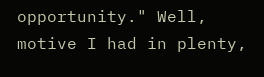opportunity." Well, motive I had in plenty,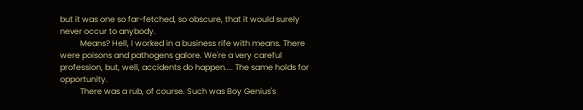but it was one so far-fetched, so obscure, that it would surely never occur to anybody.
          Means? Hell, I worked in a business rife with means. There were poisons and pathogens galore. We're a very careful profession, but, well, accidents do happen.... The same holds for opportunity.
          There was a rub, of course. Such was Boy Genius's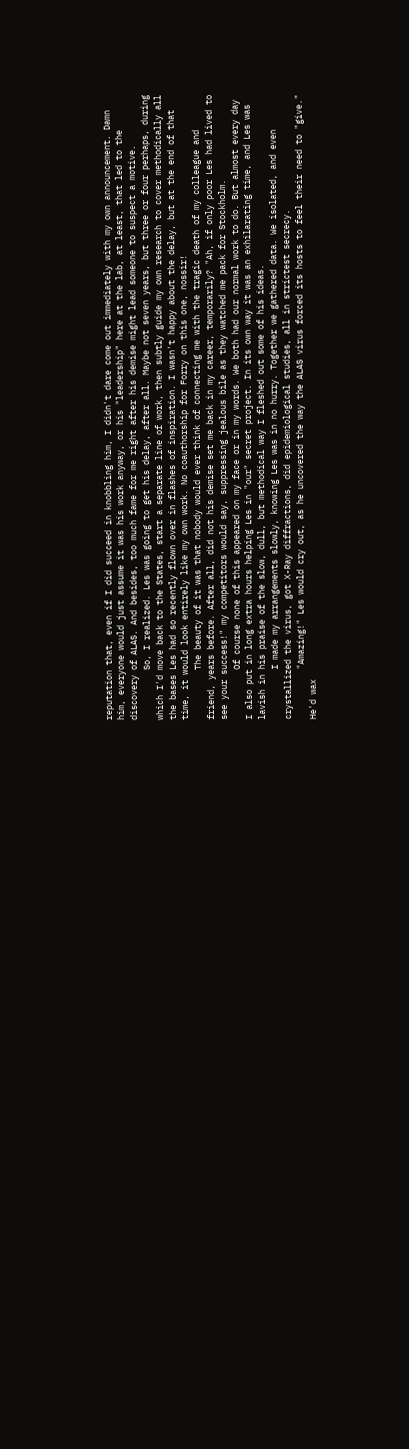reputation that, even if I did succeed in knobbling him, I didn't dare come out immediately with my own announcement. Damn him, everyone would just assume it was his work anyway, or his "leadership" here at the lab, at least, that led to the discovery of ALAS. And besides, too much fame for me right after his demise might lead someone to suspect a motive.
          So, I realized. Les was going to get his delay, after all. Maybe not seven years, but three or four perhaps, during which I'd move back to the States, start a separate line of work, then subtly guide my own research to cover methodically all the bases Les had so recently flown over in flashes of inspiration. I wasn't happy about the delay, but at the end of that time, it would look entirely like my own work. No coauthorship for Forry on this one, nossir!
          The beauty of it was that nobody would ever think of connecting me with the tragic death of my colleague and friend, years before. After all, did not his demise set me back in my career, temporarily? "Ah, if only poor Les had lived to see your success!" my competitors would say, suppressing jealous bile as they watched me pack for Stockholm.
          Of course none of this appeared on my face or in my words. We both had our normal work to do. But almost every day I also put in long extra hours helping Les in "our" secret project. In its own way it was an exhilarating time, and Les was lavish in his praise of the slow, dull, but methodical way I fleshed out some of his ideas.
          I made my arrangements slowly, knowing Les was in no hurry. Together we gathered data. We isolated, and even crystallized the virus, got X-Ray diffractions, did epidemiological studies, all in strictest secrecy.
          "Amazing!" Les would cry out, as he uncovered the way the ALAS virus forced its hosts to feel their need to "give." He'd wax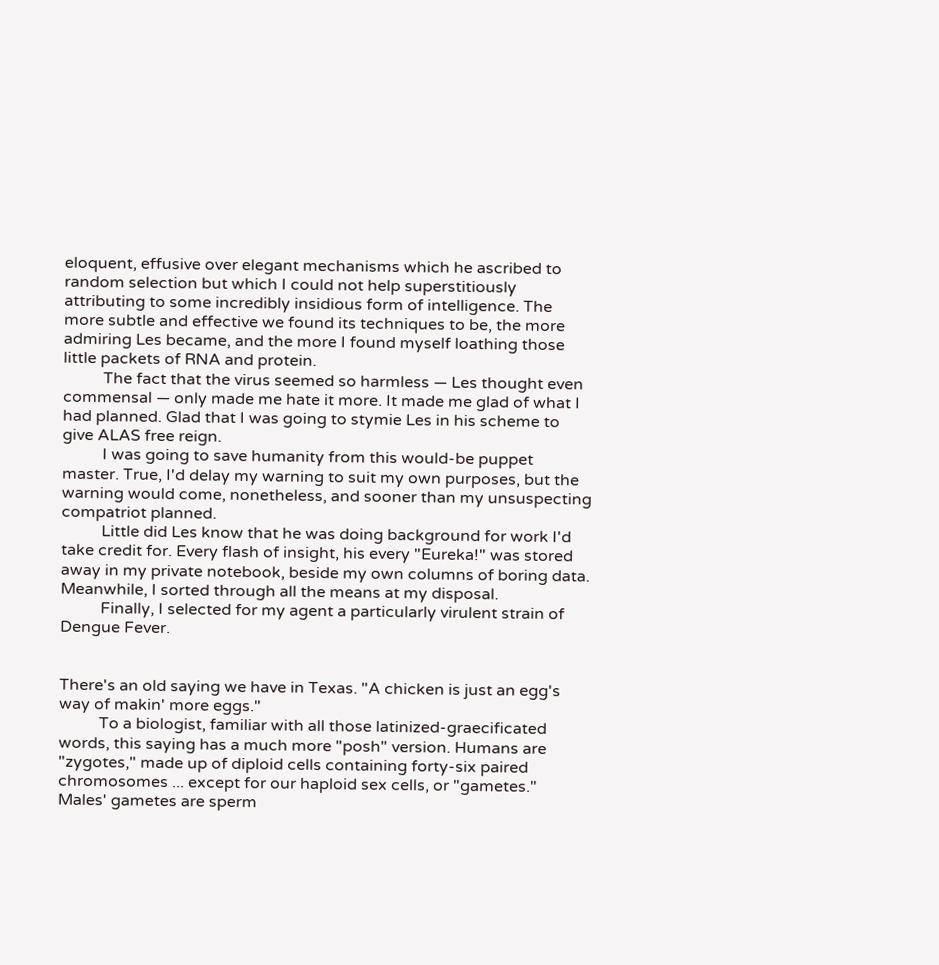eloquent, effusive over elegant mechanisms which he ascribed to random selection but which I could not help superstitiously attributing to some incredibly insidious form of intelligence. The more subtle and effective we found its techniques to be, the more admiring Les became, and the more I found myself loathing those little packets of RNA and protein.
          The fact that the virus seemed so harmless — Les thought even commensal — only made me hate it more. It made me glad of what I had planned. Glad that I was going to stymie Les in his scheme to give ALAS free reign.
          I was going to save humanity from this would-be puppet master. True, I'd delay my warning to suit my own purposes, but the warning would come, nonetheless, and sooner than my unsuspecting compatriot planned.
          Little did Les know that he was doing background for work I'd take credit for. Every flash of insight, his every "Eureka!" was stored away in my private notebook, beside my own columns of boring data. Meanwhile, I sorted through all the means at my disposal.
          Finally, I selected for my agent a particularly virulent strain of Dengue Fever.


There's an old saying we have in Texas. "A chicken is just an egg's way of makin' more eggs."
          To a biologist, familiar with all those latinized-graecificated words, this saying has a much more "posh" version. Humans are "zygotes," made up of diploid cells containing forty-six paired chromosomes ... except for our haploid sex cells, or "gametes." Males' gametes are sperm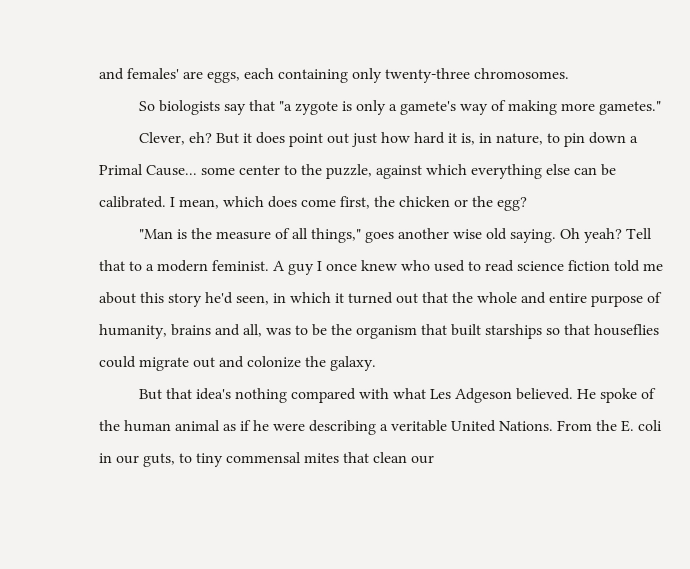and females' are eggs, each containing only twenty-three chromosomes.
          So biologists say that "a zygote is only a gamete's way of making more gametes."
          Clever, eh? But it does point out just how hard it is, in nature, to pin down a Primal Cause... some center to the puzzle, against which everything else can be calibrated. I mean, which does come first, the chicken or the egg?
          "Man is the measure of all things," goes another wise old saying. Oh yeah? Tell that to a modern feminist. A guy I once knew who used to read science fiction told me about this story he'd seen, in which it turned out that the whole and entire purpose of humanity, brains and all, was to be the organism that built starships so that houseflies could migrate out and colonize the galaxy.
          But that idea's nothing compared with what Les Adgeson believed. He spoke of the human animal as if he were describing a veritable United Nations. From the E. coli in our guts, to tiny commensal mites that clean our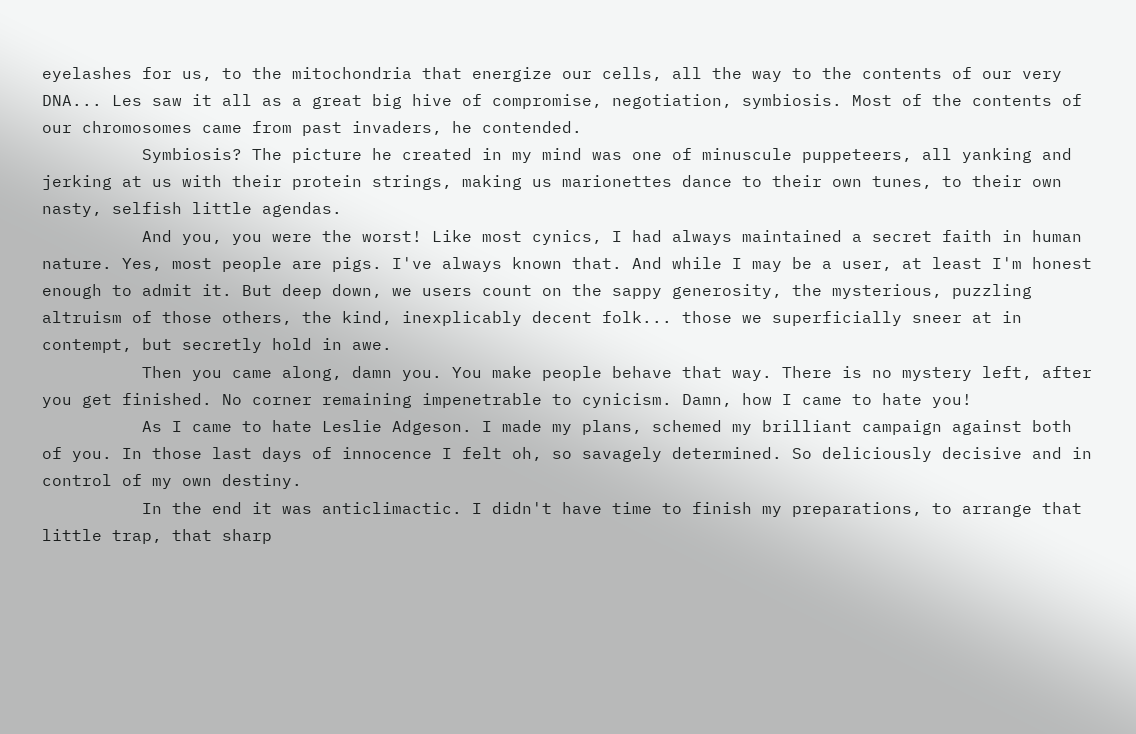eyelashes for us, to the mitochondria that energize our cells, all the way to the contents of our very DNA... Les saw it all as a great big hive of compromise, negotiation, symbiosis. Most of the contents of our chromosomes came from past invaders, he contended.
          Symbiosis? The picture he created in my mind was one of minuscule puppeteers, all yanking and jerking at us with their protein strings, making us marionettes dance to their own tunes, to their own nasty, selfish little agendas.
          And you, you were the worst! Like most cynics, I had always maintained a secret faith in human nature. Yes, most people are pigs. I've always known that. And while I may be a user, at least I'm honest enough to admit it. But deep down, we users count on the sappy generosity, the mysterious, puzzling altruism of those others, the kind, inexplicably decent folk... those we superficially sneer at in contempt, but secretly hold in awe.
          Then you came along, damn you. You make people behave that way. There is no mystery left, after you get finished. No corner remaining impenetrable to cynicism. Damn, how I came to hate you!
          As I came to hate Leslie Adgeson. I made my plans, schemed my brilliant campaign against both of you. In those last days of innocence I felt oh, so savagely determined. So deliciously decisive and in control of my own destiny.
          In the end it was anticlimactic. I didn't have time to finish my preparations, to arrange that little trap, that sharp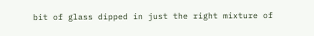bit of glass dipped in just the right mixture of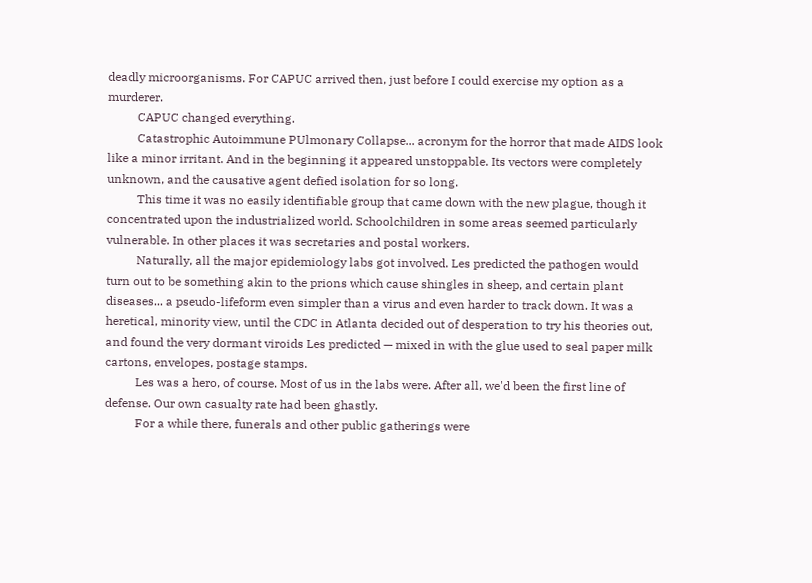deadly microorganisms. For CAPUC arrived then, just before I could exercise my option as a murderer.
          CAPUC changed everything.
          Catastrophic Autoimmune PUlmonary Collapse... acronym for the horror that made AIDS look like a minor irritant. And in the beginning it appeared unstoppable. Its vectors were completely unknown, and the causative agent defied isolation for so long.
          This time it was no easily identifiable group that came down with the new plague, though it concentrated upon the industrialized world. Schoolchildren in some areas seemed particularly vulnerable. In other places it was secretaries and postal workers.
          Naturally, all the major epidemiology labs got involved. Les predicted the pathogen would turn out to be something akin to the prions which cause shingles in sheep, and certain plant diseases... a pseudo-lifeform even simpler than a virus and even harder to track down. It was a heretical, minority view, until the CDC in Atlanta decided out of desperation to try his theories out, and found the very dormant viroids Les predicted — mixed in with the glue used to seal paper milk cartons, envelopes, postage stamps.
          Les was a hero, of course. Most of us in the labs were. After all, we'd been the first line of defense. Our own casualty rate had been ghastly.
          For a while there, funerals and other public gatherings were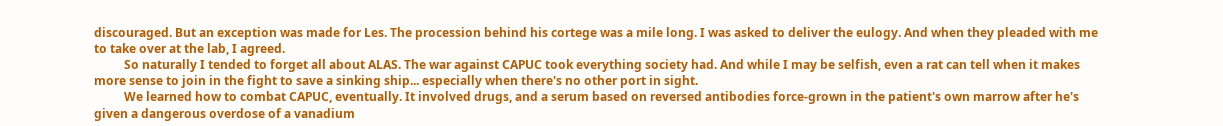discouraged. But an exception was made for Les. The procession behind his cortege was a mile long. I was asked to deliver the eulogy. And when they pleaded with me to take over at the lab, I agreed.
          So naturally I tended to forget all about ALAS. The war against CAPUC took everything society had. And while I may be selfish, even a rat can tell when it makes more sense to join in the fight to save a sinking ship... especially when there's no other port in sight.
          We learned how to combat CAPUC, eventually. It involved drugs, and a serum based on reversed antibodies force-grown in the patient's own marrow after he's given a dangerous overdose of a vanadium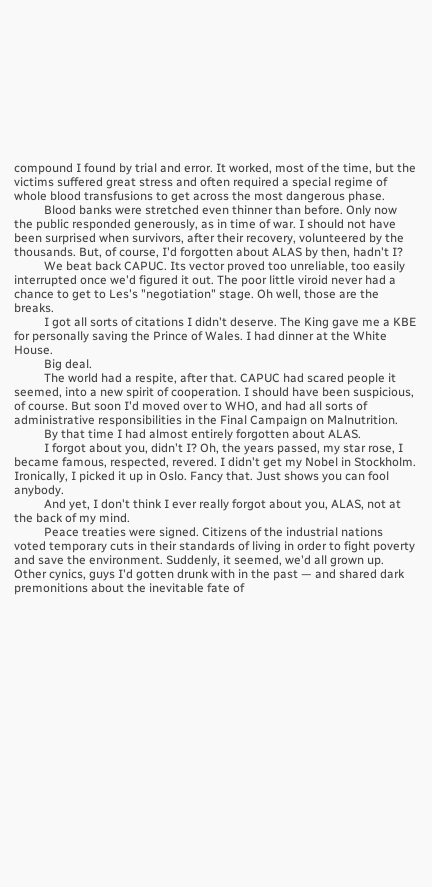compound I found by trial and error. It worked, most of the time, but the victims suffered great stress and often required a special regime of whole blood transfusions to get across the most dangerous phase.
          Blood banks were stretched even thinner than before. Only now the public responded generously, as in time of war. I should not have been surprised when survivors, after their recovery, volunteered by the thousands. But, of course, I'd forgotten about ALAS by then, hadn't I?
          We beat back CAPUC. Its vector proved too unreliable, too easily interrupted once we'd figured it out. The poor little viroid never had a chance to get to Les's "negotiation" stage. Oh well, those are the breaks.
          I got all sorts of citations I didn't deserve. The King gave me a KBE for personally saving the Prince of Wales. I had dinner at the White House.
          Big deal.
          The world had a respite, after that. CAPUC had scared people it seemed, into a new spirit of cooperation. I should have been suspicious, of course. But soon I'd moved over to WHO, and had all sorts of administrative responsibilities in the Final Campaign on Malnutrition.
          By that time I had almost entirely forgotten about ALAS.
          I forgot about you, didn't I? Oh, the years passed, my star rose, I became famous, respected, revered. I didn't get my Nobel in Stockholm. Ironically, I picked it up in Oslo. Fancy that. Just shows you can fool anybody.
          And yet, I don't think I ever really forgot about you, ALAS, not at the back of my mind.
          Peace treaties were signed. Citizens of the industrial nations voted temporary cuts in their standards of living in order to fight poverty and save the environment. Suddenly, it seemed, we'd all grown up. Other cynics, guys I'd gotten drunk with in the past — and shared dark premonitions about the inevitable fate of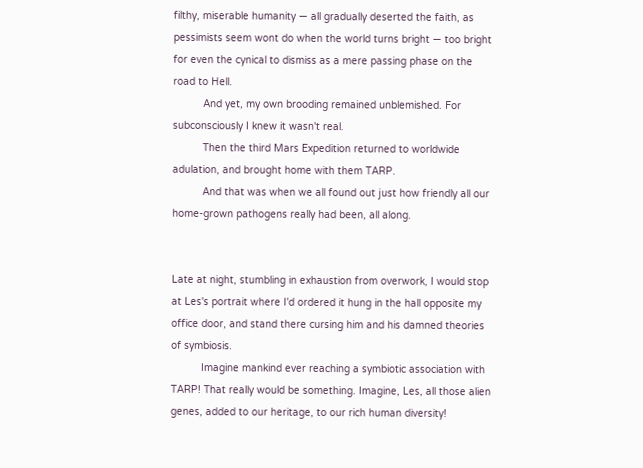filthy, miserable humanity — all gradually deserted the faith, as pessimists seem wont do when the world turns bright — too bright for even the cynical to dismiss as a mere passing phase on the road to Hell.
          And yet, my own brooding remained unblemished. For subconsciously I knew it wasn't real.
          Then the third Mars Expedition returned to worldwide adulation, and brought home with them TARP.
          And that was when we all found out just how friendly all our home-grown pathogens really had been, all along.


Late at night, stumbling in exhaustion from overwork, I would stop at Les's portrait where I'd ordered it hung in the hall opposite my office door, and stand there cursing him and his damned theories of symbiosis.
          Imagine mankind ever reaching a symbiotic association with TARP! That really would be something. Imagine, Les, all those alien genes, added to our heritage, to our rich human diversity!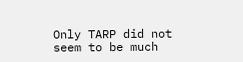Only TARP did not seem to be much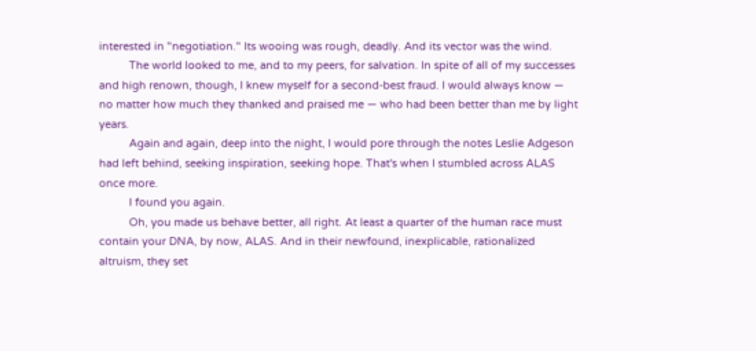interested in "negotiation." Its wooing was rough, deadly. And its vector was the wind.
          The world looked to me, and to my peers, for salvation. In spite of all of my successes and high renown, though, I knew myself for a second-best fraud. I would always know — no matter how much they thanked and praised me — who had been better than me by light years.
          Again and again, deep into the night, I would pore through the notes Leslie Adgeson had left behind, seeking inspiration, seeking hope. That's when I stumbled across ALAS once more.
          I found you again.
          Oh, you made us behave better, all right. At least a quarter of the human race must contain your DNA, by now, ALAS. And in their newfound, inexplicable, rationalized altruism, they set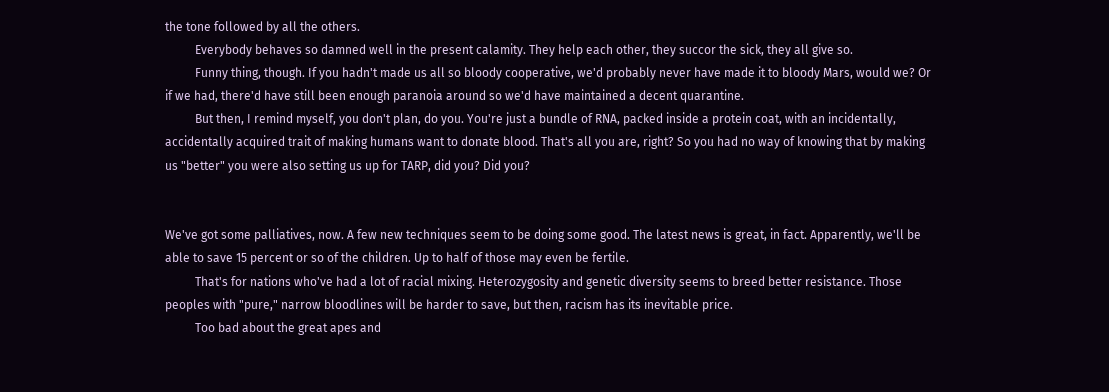the tone followed by all the others.
          Everybody behaves so damned well in the present calamity. They help each other, they succor the sick, they all give so.
          Funny thing, though. If you hadn't made us all so bloody cooperative, we'd probably never have made it to bloody Mars, would we? Or if we had, there'd have still been enough paranoia around so we'd have maintained a decent quarantine.
          But then, I remind myself, you don't plan, do you. You're just a bundle of RNA, packed inside a protein coat, with an incidentally, accidentally acquired trait of making humans want to donate blood. That's all you are, right? So you had no way of knowing that by making us "better" you were also setting us up for TARP, did you? Did you?


We've got some palliatives, now. A few new techniques seem to be doing some good. The latest news is great, in fact. Apparently, we'll be able to save 15 percent or so of the children. Up to half of those may even be fertile.
          That's for nations who've had a lot of racial mixing. Heterozygosity and genetic diversity seems to breed better resistance. Those peoples with "pure," narrow bloodlines will be harder to save, but then, racism has its inevitable price.
          Too bad about the great apes and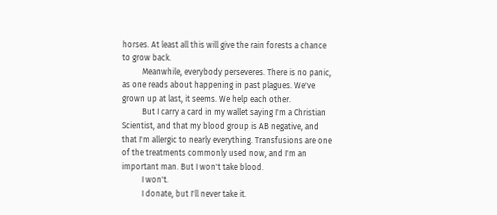horses. At least all this will give the rain forests a chance to grow back.
          Meanwhile, everybody perseveres. There is no panic, as one reads about happening in past plagues. We've grown up at last, it seems. We help each other.
          But I carry a card in my wallet saying I'm a Christian Scientist, and that my blood group is AB negative, and that I'm allergic to nearly everything. Transfusions are one of the treatments commonly used now, and I'm an important man. But I won't take blood.
          I won't.
          I donate, but I'll never take it.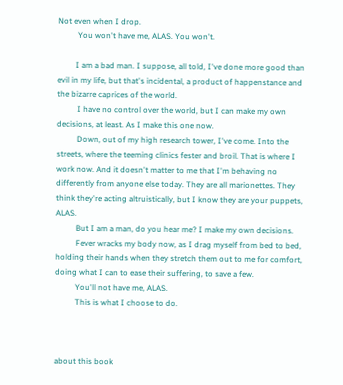Not even when I drop.
          You won't have me, ALAS. You won't.

         I am a bad man. I suppose, all told, I've done more good than evil in my life, but that's incidental, a product of happenstance and the bizarre caprices of the world.
          I have no control over the world, but I can make my own decisions, at least. As I make this one now.
          Down, out of my high research tower, I've come. Into the streets, where the teeming clinics fester and broil. That is where I work now. And it doesn't matter to me that I'm behaving no differently from anyone else today. They are all marionettes. They think they're acting altruistically, but I know they are your puppets, ALAS.
          But I am a man, do you hear me? I make my own decisions.
          Fever wracks my body now, as I drag myself from bed to bed, holding their hands when they stretch them out to me for comfort, doing what I can to ease their suffering, to save a few.
          You'll not have me, ALAS.
          This is what I choose to do.



about this book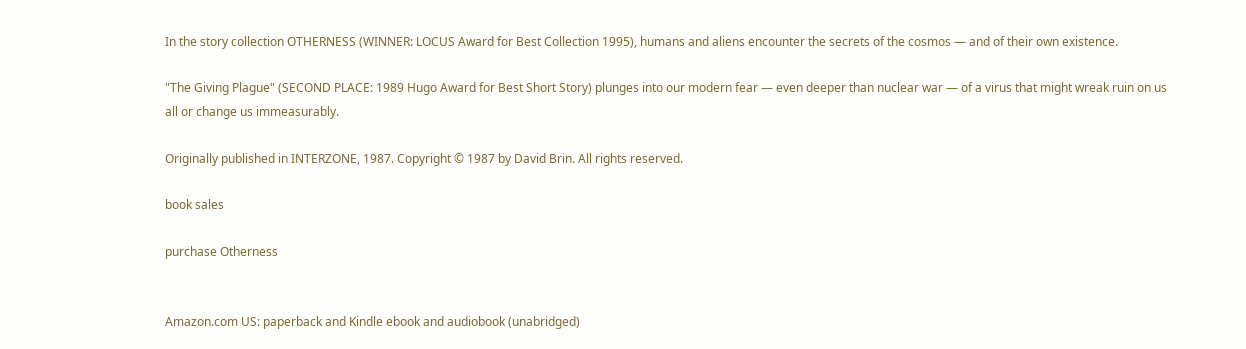In the story collection OTHERNESS (WINNER: LOCUS Award for Best Collection 1995), humans and aliens encounter the secrets of the cosmos — and of their own existence.

"The Giving Plague" (SECOND PLACE: 1989 Hugo Award for Best Short Story) plunges into our modern fear — even deeper than nuclear war — of a virus that might wreak ruin on us all or change us immeasurably.

Originally published in INTERZONE, 1987. Copyright © 1987 by David Brin. All rights reserved.

book sales

purchase Otherness


Amazon.com US: paperback and Kindle ebook and audiobook (unabridged)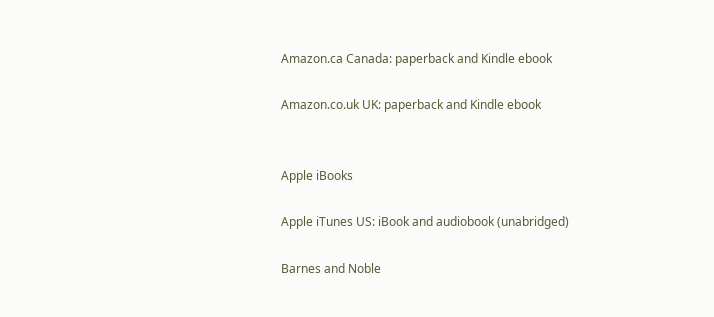Amazon.ca Canada: paperback and Kindle ebook

Amazon.co.uk UK: paperback and Kindle ebook


Apple iBooks

Apple iTunes US: iBook and audiobook (unabridged)

Barnes and Noble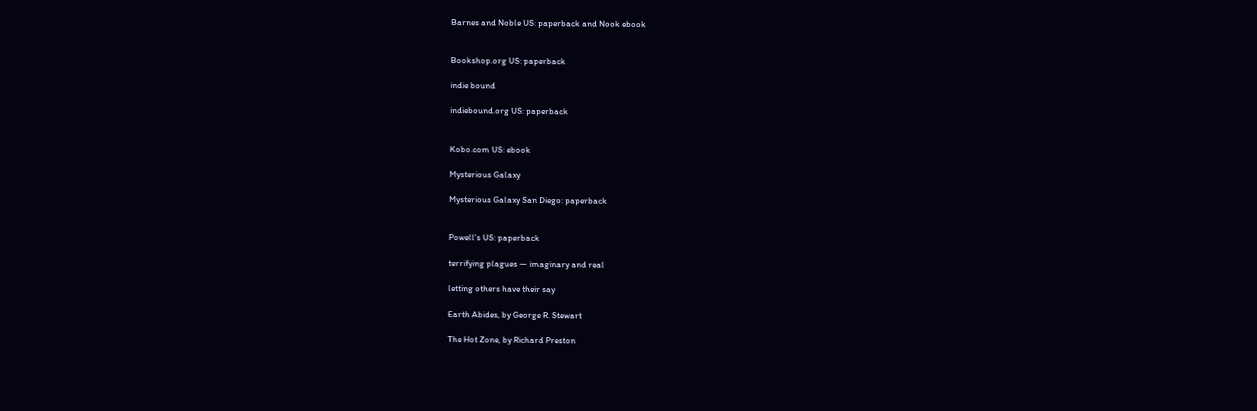Barnes and Noble US: paperback and Nook ebook


Bookshop.org US: paperback

indie bound

indiebound.org US: paperback


Kobo.com US: ebook

Mysterious Galaxy

Mysterious Galaxy San Diego: paperback


Powell's US: paperback

terrifying plagues — imaginary and real

letting others have their say

Earth Abides, by George R. Stewart

The Hot Zone, by Richard Preston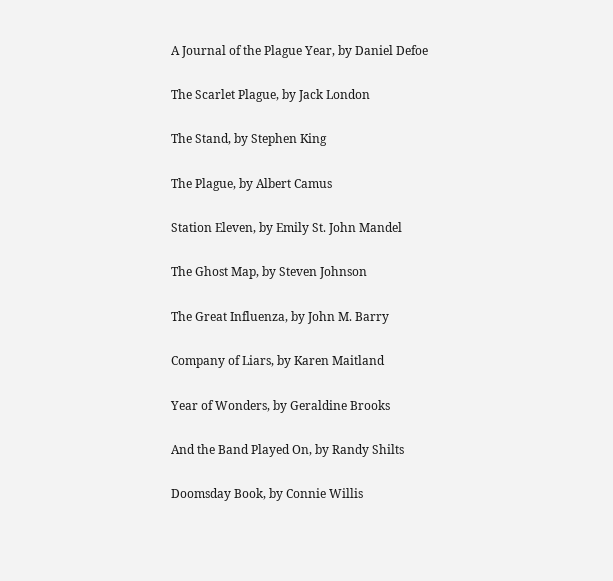A Journal of the Plague Year, by Daniel Defoe

The Scarlet Plague, by Jack London

The Stand, by Stephen King

The Plague, by Albert Camus

Station Eleven, by Emily St. John Mandel

The Ghost Map, by Steven Johnson

The Great Influenza, by John M. Barry

Company of Liars, by Karen Maitland

Year of Wonders, by Geraldine Brooks

And the Band Played On, by Randy Shilts

Doomsday Book, by Connie Willis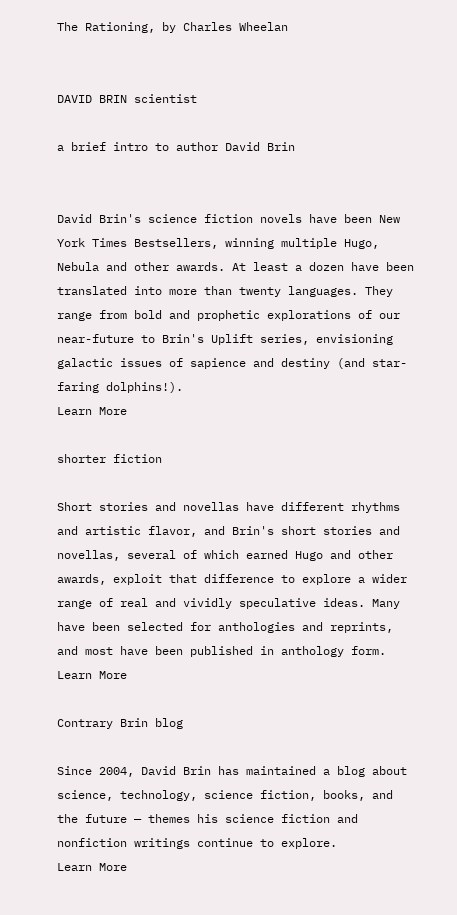The Rationing, by Charles Wheelan


DAVID BRIN scientist

a brief intro to author David Brin


David Brin's science fiction novels have been New York Times Bestsellers, winning multiple Hugo, Nebula and other awards. At least a dozen have been translated into more than twenty languages. They range from bold and prophetic explorations of our near-future to Brin's Uplift series, envisioning galactic issues of sapience and destiny (and star-faring dolphins!).
Learn More

shorter fiction

Short stories and novellas have different rhythms and artistic flavor, and Brin's short stories and novellas, several of which earned Hugo and other awards, exploit that difference to explore a wider range of real and vividly speculative ideas. Many have been selected for anthologies and reprints, and most have been published in anthology form.
Learn More

Contrary Brin blog

Since 2004, David Brin has maintained a blog about science, technology, science fiction, books, and the future — themes his science fiction and nonfiction writings continue to explore.
Learn More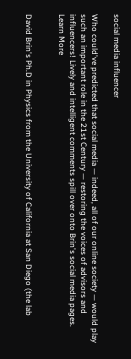social media influencer

Who could've predicted that social media — indeed, all of our online society — would play such an important role in the 21st Century — restoring the voices of advisors and influencers! Lively and intelligent comments spill over onto Brin's social media pages.
Learn More


David Brin's Ph.D in Physics from the University of California at San Diego (the lab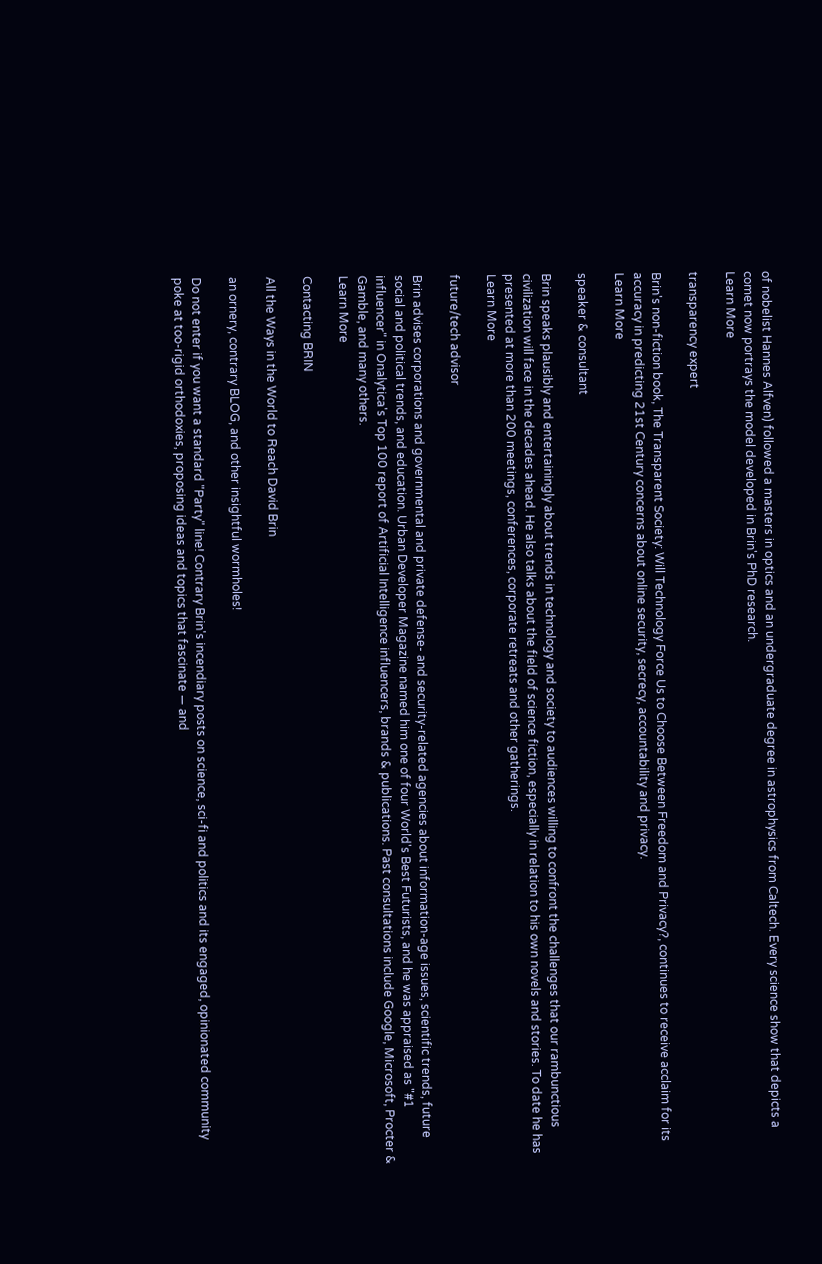of nobelist Hannes Alfven) followed a masters in optics and an undergraduate degree in astrophysics from Caltech. Every science show that depicts a comet now portrays the model developed in Brin's PhD research.
Learn More

transparency expert

Brin's non-fiction book, The Transparent Society: Will Technology Force Us to Choose Between Freedom and Privacy?, continues to receive acclaim for its accuracy in predicting 21st Century concerns about online security, secrecy, accountability and privacy.
Learn More

speaker & consultant

Brin speaks plausibly and entertainingly about trends in technology and society to audiences willing to confront the challenges that our rambunctious civilization will face in the decades ahead. He also talks about the field of science fiction, especially in relation to his own novels and stories. To date he has presented at more than 200 meetings, conferences, corporate retreats and other gatherings.
Learn More

future/tech advisor

Brin advises corporations and governmental and private defense- and security-related agencies about information-age issues, scientific trends, future social and political trends, and education. Urban Developer Magazine named him one of four World's Best Futurists, and he was appraised as "#1 influencer" in Onalytica's Top 100 report of Artificial Intelligence influencers, brands & publications. Past consultations include Google, Microsoft, Procter & Gamble, and many others.
Learn More

Contacting BRIN

All the Ways in the World to Reach David Brin

an ornery, contrary BLOG, and other insightful wormholes!

Do not enter if you want a standard "Party" line! Contrary Brin's incendiary posts on science, sci-fi and politics and its engaged, opinionated community poke at too-rigid orthodoxies, proposing ideas and topics that fascinate — and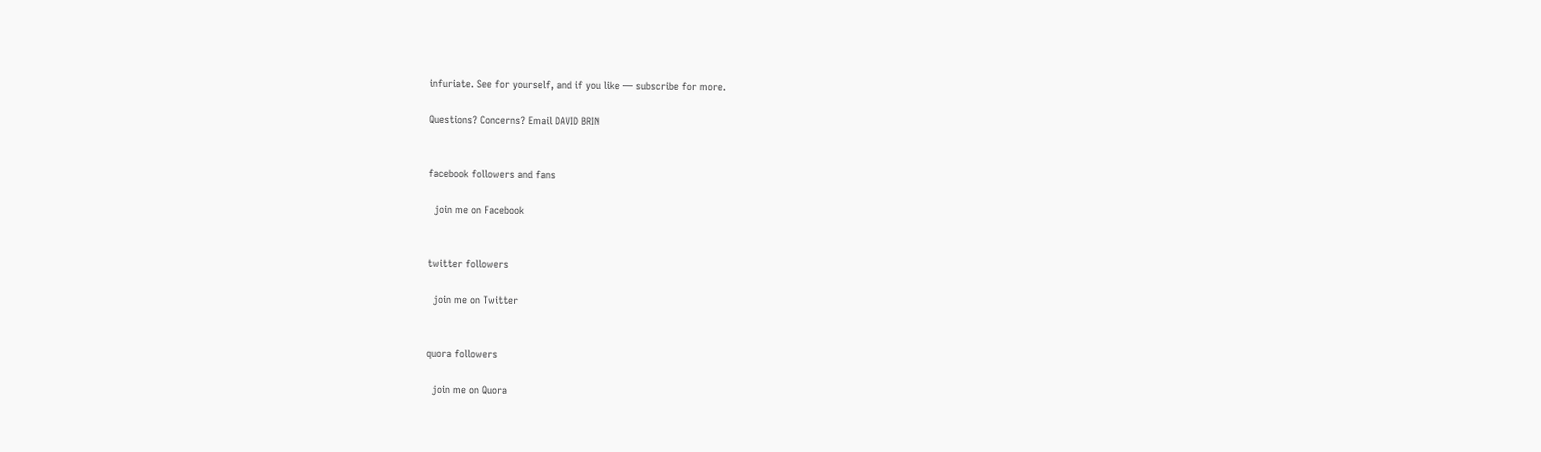infuriate. See for yourself, and if you like — subscribe for more.

Questions? Concerns? Email DAVID BRIN


facebook followers and fans

  join me on Facebook


twitter followers

  join me on Twitter


quora followers

  join me on Quora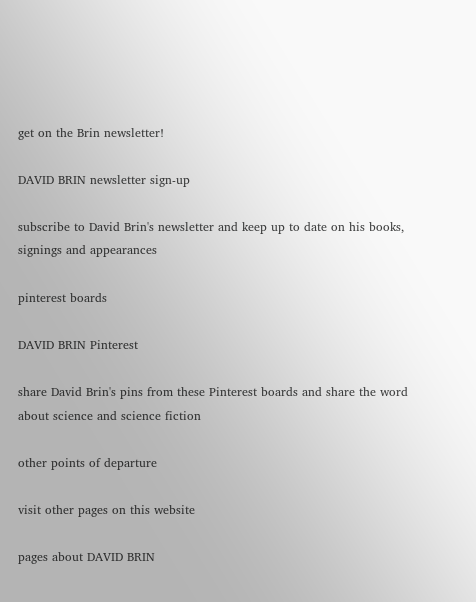get on the Brin newsletter!

DAVID BRIN newsletter sign-up

subscribe to David Brin's newsletter and keep up to date on his books, signings and appearances

pinterest boards

DAVID BRIN Pinterest

share David Brin's pins from these Pinterest boards and share the word about science and science fiction

other points of departure

visit other pages on this website

pages about DAVID BRIN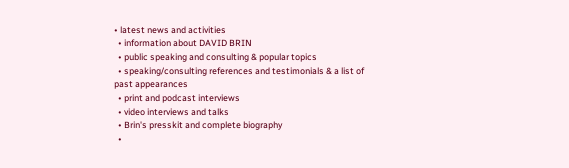• latest news and activities
  • information about DAVID BRIN
  • public speaking and consulting & popular topics
  • speaking/consulting references and testimonials & a list of past appearances
  • print and podcast interviews
  • video interviews and talks
  • Brin's presskit and complete biography
  •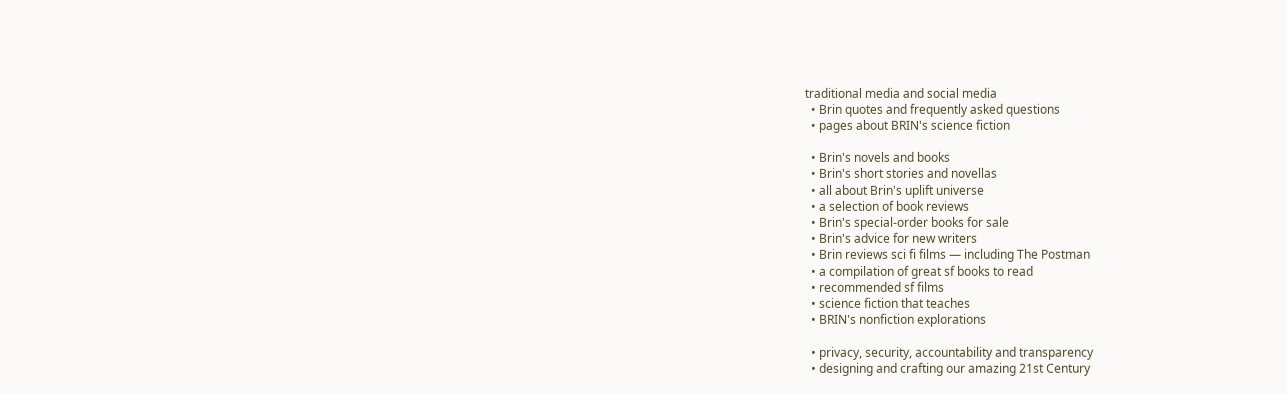traditional media and social media
  • Brin quotes and frequently asked questions
  • pages about BRIN's science fiction

  • Brin's novels and books
  • Brin's short stories and novellas
  • all about Brin's uplift universe
  • a selection of book reviews
  • Brin's special-order books for sale
  • Brin's advice for new writers
  • Brin reviews sci fi films — including The Postman
  • a compilation of great sf books to read
  • recommended sf films
  • science fiction that teaches
  • BRIN's nonfiction explorations

  • privacy, security, accountability and transparency
  • designing and crafting our amazing 21st Century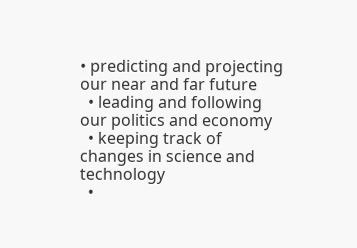• predicting and projecting our near and far future
  • leading and following our politics and economy
  • keeping track of changes in science and technology
  •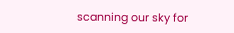scanning our sky for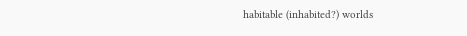habitable (inhabited?) worlds